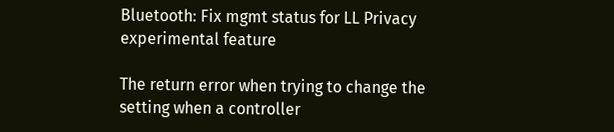Bluetooth: Fix mgmt status for LL Privacy experimental feature

The return error when trying to change the setting when a controller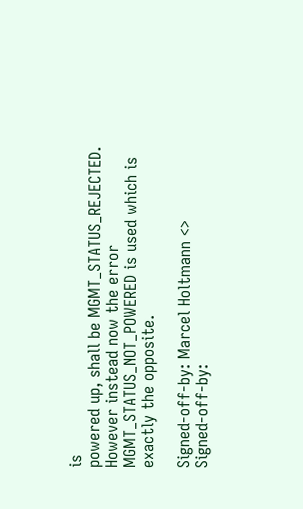is
powered up, shall be MGMT_STATUS_REJECTED. However instead now the error
MGMT_STATUS_NOT_POWERED is used which is exactly the opposite.

Signed-off-by: Marcel Holtmann <>
Signed-off-by: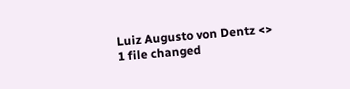Luiz Augusto von Dentz <>
1 file changed